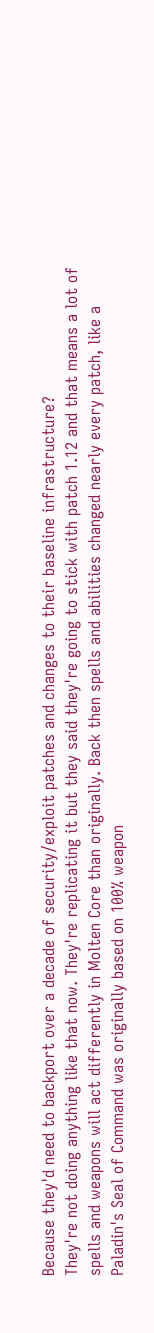Because they'd need to backport over a decade of security/exploit patches and changes to their baseline infrastructure?
They're not doing anything like that now. They're replicating it but they said they're going to stick with patch 1.12 and that means a lot of spells and weapons will act differently in Molten Core than originally. Back then spells and abilities changed nearly every patch, like a Paladin's Seal of Command was originally based on 100% weapon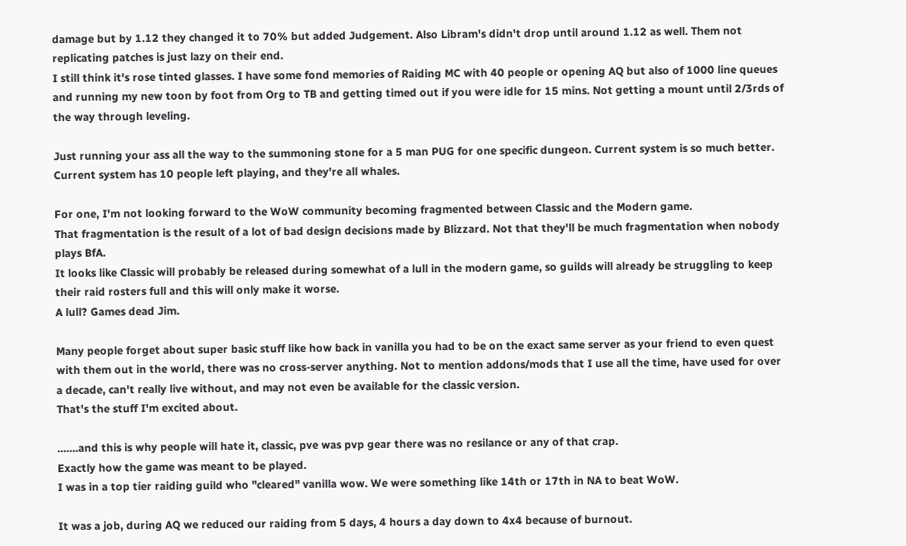damage but by 1.12 they changed it to 70% but added Judgement. Also Libram's didn't drop until around 1.12 as well. Them not replicating patches is just lazy on their end.
I still think it's rose tinted glasses. I have some fond memories of Raiding MC with 40 people or opening AQ but also of 1000 line queues and running my new toon by foot from Org to TB and getting timed out if you were idle for 15 mins. Not getting a mount until 2/3rds of the way through leveling.

Just running your ass all the way to the summoning stone for a 5 man PUG for one specific dungeon. Current system is so much better.
Current system has 10 people left playing, and they're all whales.

For one, I'm not looking forward to the WoW community becoming fragmented between Classic and the Modern game.
That fragmentation is the result of a lot of bad design decisions made by Blizzard. Not that they'll be much fragmentation when nobody plays BfA.
It looks like Classic will probably be released during somewhat of a lull in the modern game, so guilds will already be struggling to keep their raid rosters full and this will only make it worse.
A lull? Games dead Jim.

Many people forget about super basic stuff like how back in vanilla you had to be on the exact same server as your friend to even quest with them out in the world, there was no cross-server anything. Not to mention addons/mods that I use all the time, have used for over a decade, can't really live without, and may not even be available for the classic version.
That's the stuff I'm excited about.

.......and this is why people will hate it, classic, pve was pvp gear there was no resilance or any of that crap.
Exactly how the game was meant to be played.
I was in a top tier raiding guild who "cleared" vanilla wow. We were something like 14th or 17th in NA to beat WoW.

It was a job, during AQ we reduced our raiding from 5 days, 4 hours a day down to 4x4 because of burnout.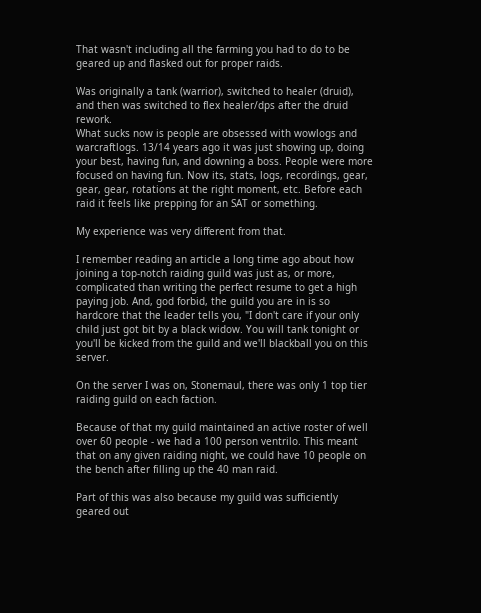That wasn't including all the farming you had to do to be geared up and flasked out for proper raids.

Was originally a tank (warrior), switched to healer (druid), and then was switched to flex healer/dps after the druid rework.
What sucks now is people are obsessed with wowlogs and warcraftlogs. 13/14 years ago it was just showing up, doing your best, having fun, and downing a boss. People were more focused on having fun. Now its, stats, logs, recordings, gear, gear, gear, rotations at the right moment, etc. Before each raid it feels like prepping for an SAT or something.

My experience was very different from that.

I remember reading an article a long time ago about how joining a top-notch raiding guild was just as, or more, complicated than writing the perfect resume to get a high paying job. And, god forbid, the guild you are in is so hardcore that the leader tells you, "I don't care if your only child just got bit by a black widow. You will tank tonight or you'll be kicked from the guild and we'll blackball you on this server.

On the server I was on, Stonemaul, there was only 1 top tier raiding guild on each faction.

Because of that my guild maintained an active roster of well over 60 people - we had a 100 person ventrilo. This meant that on any given raiding night, we could have 10 people on the bench after filling up the 40 man raid.

Part of this was also because my guild was sufficiently geared out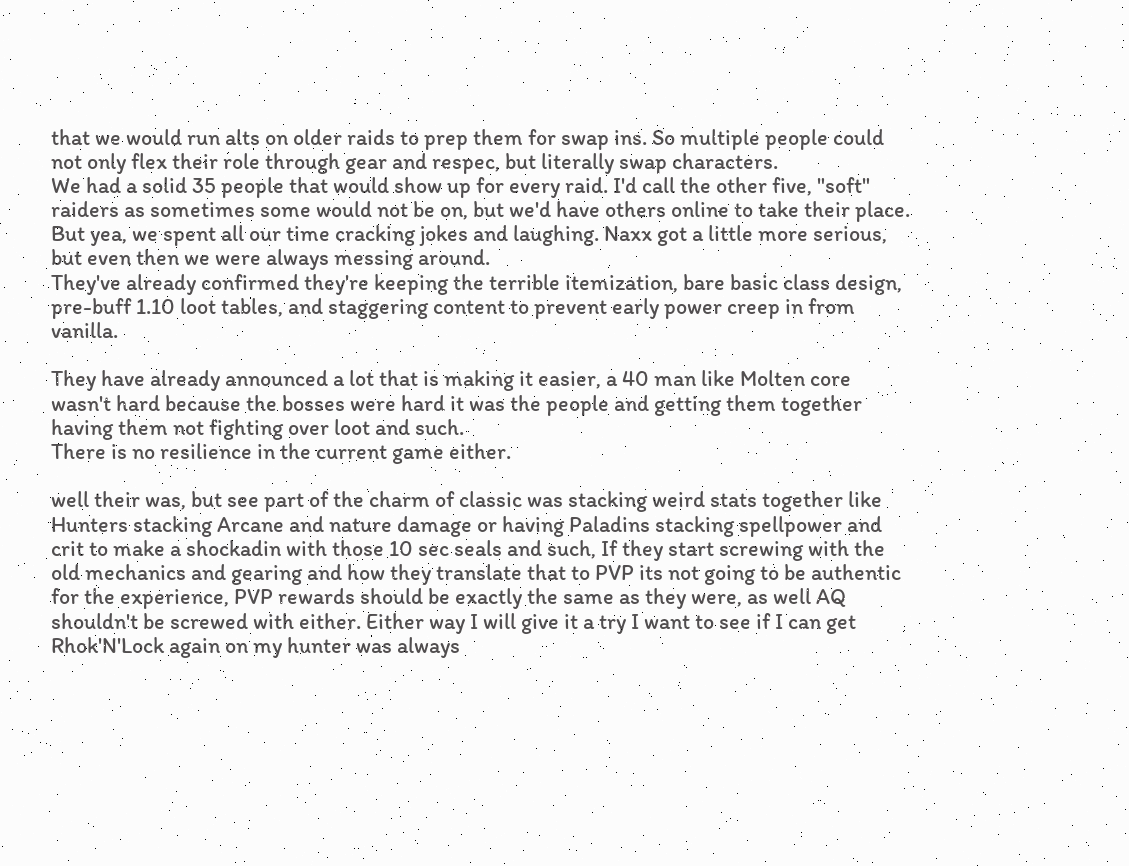that we would run alts on older raids to prep them for swap ins. So multiple people could not only flex their role through gear and respec, but literally swap characters.
We had a solid 35 people that would show up for every raid. I'd call the other five, "soft" raiders as sometimes some would not be on, but we'd have others online to take their place. But yea, we spent all our time cracking jokes and laughing. Naxx got a little more serious, but even then we were always messing around.
They've already confirmed they're keeping the terrible itemization, bare basic class design, pre-buff 1.10 loot tables, and staggering content to prevent early power creep in from vanilla.

They have already announced a lot that is making it easier, a 40 man like Molten core wasn't hard because the bosses were hard it was the people and getting them together having them not fighting over loot and such.
There is no resilience in the current game either.

well their was, but see part of the charm of classic was stacking weird stats together like Hunters stacking Arcane and nature damage or having Paladins stacking spellpower and crit to make a shockadin with those 10 sec seals and such, If they start screwing with the old mechanics and gearing and how they translate that to PVP its not going to be authentic for the experience, PVP rewards should be exactly the same as they were, as well AQ shouldn't be screwed with either. Either way I will give it a try I want to see if I can get Rhok'N'Lock again on my hunter was always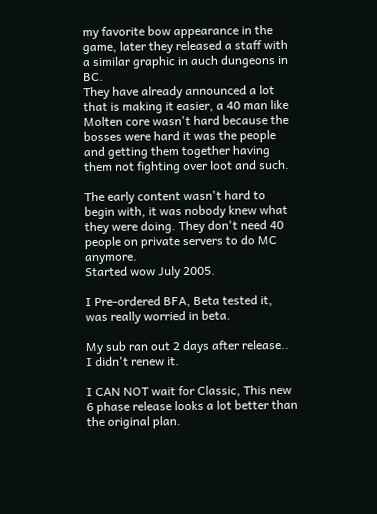my favorite bow appearance in the game, later they released a staff with a similar graphic in auch dungeons in BC.
They have already announced a lot that is making it easier, a 40 man like Molten core wasn't hard because the bosses were hard it was the people and getting them together having them not fighting over loot and such.

The early content wasn't hard to begin with, it was nobody knew what they were doing. They don't need 40 people on private servers to do MC anymore.
Started wow July 2005.

I Pre-ordered BFA, Beta tested it, was really worried in beta.

My sub ran out 2 days after release.. I didn't renew it.

I CAN NOT wait for Classic, This new 6 phase release looks a lot better than the original plan.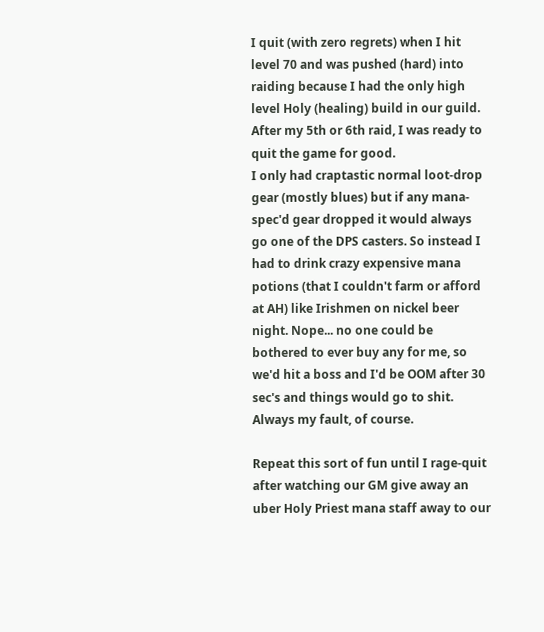I quit (with zero regrets) when I hit level 70 and was pushed (hard) into raiding because I had the only high level Holy (healing) build in our guild. After my 5th or 6th raid, I was ready to quit the game for good.
I only had craptastic normal loot-drop gear (mostly blues) but if any mana-spec'd gear dropped it would always go one of the DPS casters. So instead I had to drink crazy expensive mana potions (that I couldn't farm or afford at AH) like Irishmen on nickel beer night. Nope... no one could be bothered to ever buy any for me, so we'd hit a boss and I'd be OOM after 30 sec's and things would go to shit. Always my fault, of course.

Repeat this sort of fun until I rage-quit after watching our GM give away an uber Holy Priest mana staff away to our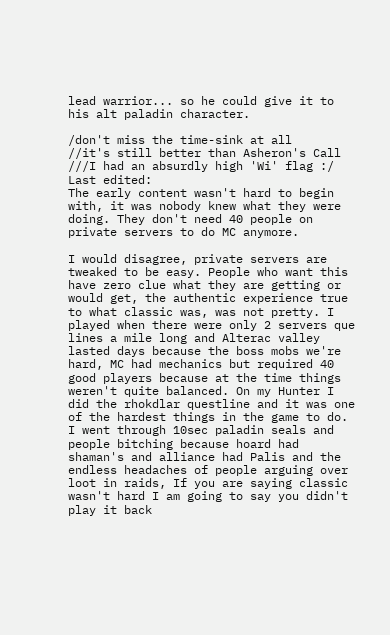lead warrior... so he could give it to his alt paladin character.

/don't miss the time-sink at all
//it's still better than Asheron's Call
///I had an absurdly high 'Wi' flag :/
Last edited:
The early content wasn't hard to begin with, it was nobody knew what they were doing. They don't need 40 people on private servers to do MC anymore.

I would disagree, private servers are tweaked to be easy. People who want this have zero clue what they are getting or would get, the authentic experience true to what classic was, was not pretty. I played when there were only 2 servers que lines a mile long and Alterac valley lasted days because the boss mobs we're hard, MC had mechanics but required 40 good players because at the time things weren't quite balanced. On my Hunter I did the rhokdlar questline and it was one of the hardest things in the game to do. I went through 10sec paladin seals and people bitching because hoard had shaman's and alliance had Palis and the endless headaches of people arguing over loot in raids, If you are saying classic wasn't hard I am going to say you didn't play it back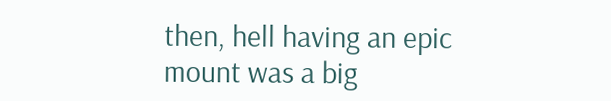then, hell having an epic mount was a big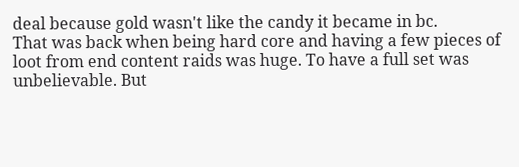deal because gold wasn't like the candy it became in bc.
That was back when being hard core and having a few pieces of loot from end content raids was huge. To have a full set was unbelievable. But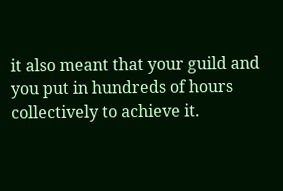it also meant that your guild and you put in hundreds of hours collectively to achieve it.